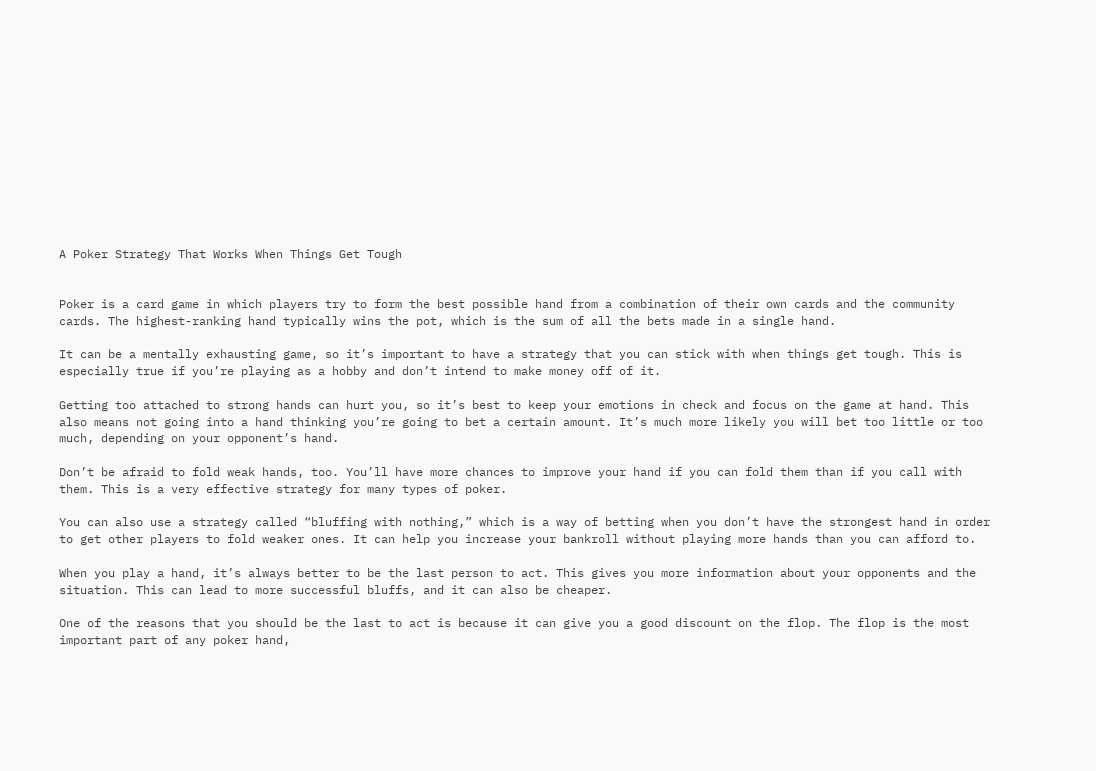A Poker Strategy That Works When Things Get Tough


Poker is a card game in which players try to form the best possible hand from a combination of their own cards and the community cards. The highest-ranking hand typically wins the pot, which is the sum of all the bets made in a single hand.

It can be a mentally exhausting game, so it’s important to have a strategy that you can stick with when things get tough. This is especially true if you’re playing as a hobby and don’t intend to make money off of it.

Getting too attached to strong hands can hurt you, so it’s best to keep your emotions in check and focus on the game at hand. This also means not going into a hand thinking you’re going to bet a certain amount. It’s much more likely you will bet too little or too much, depending on your opponent’s hand.

Don’t be afraid to fold weak hands, too. You’ll have more chances to improve your hand if you can fold them than if you call with them. This is a very effective strategy for many types of poker.

You can also use a strategy called “bluffing with nothing,” which is a way of betting when you don’t have the strongest hand in order to get other players to fold weaker ones. It can help you increase your bankroll without playing more hands than you can afford to.

When you play a hand, it’s always better to be the last person to act. This gives you more information about your opponents and the situation. This can lead to more successful bluffs, and it can also be cheaper.

One of the reasons that you should be the last to act is because it can give you a good discount on the flop. The flop is the most important part of any poker hand,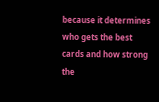because it determines who gets the best cards and how strong the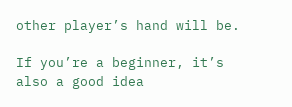other player’s hand will be.

If you’re a beginner, it’s also a good idea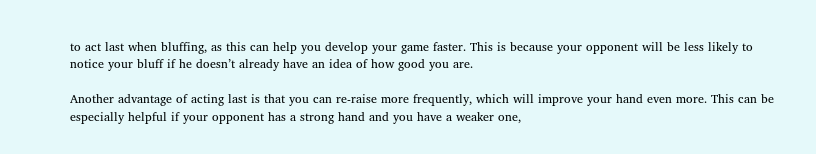to act last when bluffing, as this can help you develop your game faster. This is because your opponent will be less likely to notice your bluff if he doesn’t already have an idea of how good you are.

Another advantage of acting last is that you can re-raise more frequently, which will improve your hand even more. This can be especially helpful if your opponent has a strong hand and you have a weaker one,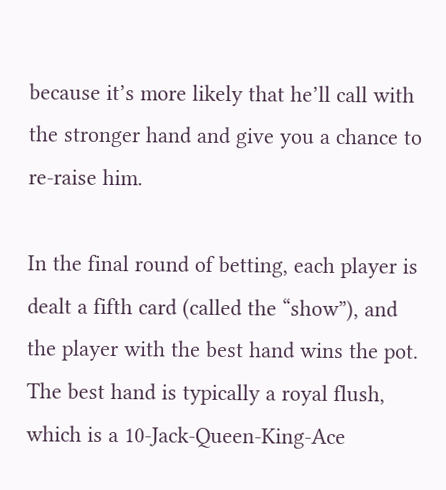because it’s more likely that he’ll call with the stronger hand and give you a chance to re-raise him.

In the final round of betting, each player is dealt a fifth card (called the “show”), and the player with the best hand wins the pot. The best hand is typically a royal flush, which is a 10-Jack-Queen-King-Ace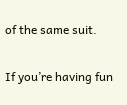of the same suit.

If you’re having fun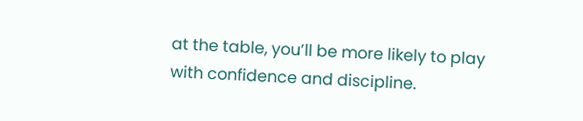at the table, you’ll be more likely to play with confidence and discipline.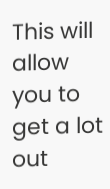This will allow you to get a lot out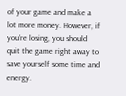of your game and make a lot more money. However, if you’re losing, you should quit the game right away to save yourself some time and energy.